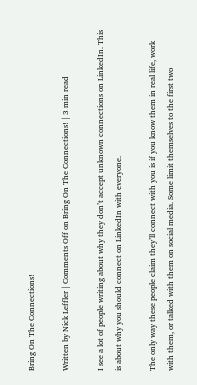Bring On The Connections!

Written by Nick Leffler | Comments Off on Bring On The Connections! | 3 min read

I see a lot of people writing about why they don’t accept unknown connections on LinkedIn. This is about why you should connect on LinkedIn with everyone.

The only way these people claim they’ll connect with you is if you know them in real life, work with them, or talked with them on social media. Some limit themselves to the first two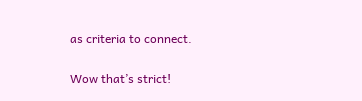as criteria to connect.

Wow that’s strict!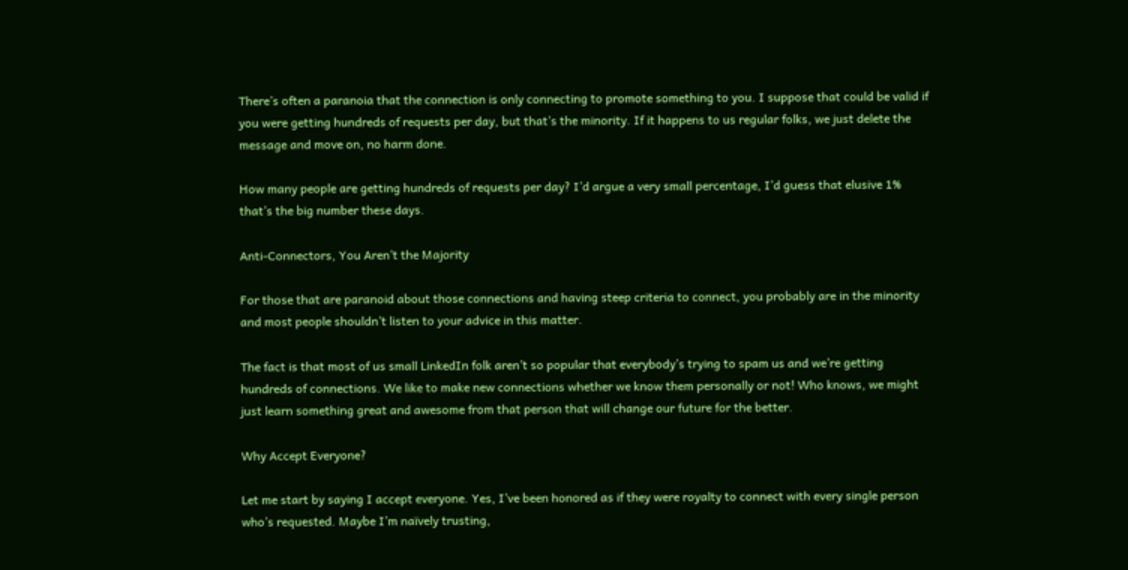There’s often a paranoia that the connection is only connecting to promote something to you. I suppose that could be valid if you were getting hundreds of requests per day, but that’s the minority. If it happens to us regular folks, we just delete the message and move on, no harm done.

How many people are getting hundreds of requests per day? I’d argue a very small percentage, I’d guess that elusive 1% that’s the big number these days.

Anti-Connectors, You Aren’t the Majority

For those that are paranoid about those connections and having steep criteria to connect, you probably are in the minority and most people shouldn’t listen to your advice in this matter.

The fact is that most of us small LinkedIn folk aren’t so popular that everybody’s trying to spam us and we’re getting hundreds of connections. We like to make new connections whether we know them personally or not! Who knows, we might just learn something great and awesome from that person that will change our future for the better.

Why Accept Everyone?

Let me start by saying I accept everyone. Yes, I’ve been honored as if they were royalty to connect with every single person who’s requested. Maybe I’m naïvely trusting,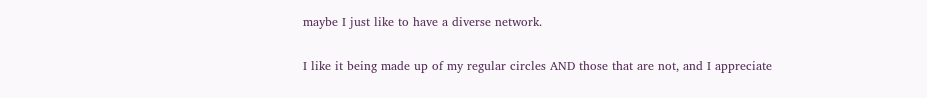maybe I just like to have a diverse network.

I like it being made up of my regular circles AND those that are not, and I appreciate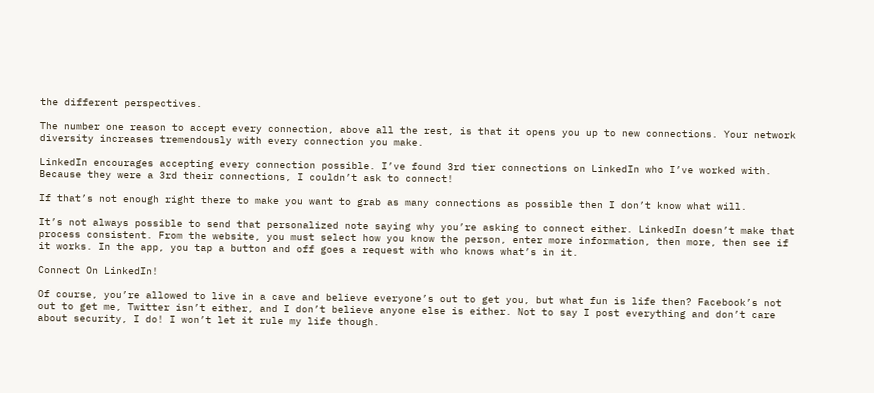the different perspectives.

The number one reason to accept every connection, above all the rest, is that it opens you up to new connections. Your network diversity increases tremendously with every connection you make.

LinkedIn encourages accepting every connection possible. I’ve found 3rd tier connections on LinkedIn who I’ve worked with. Because they were a 3rd their connections, I couldn’t ask to connect!

If that’s not enough right there to make you want to grab as many connections as possible then I don’t know what will.

It’s not always possible to send that personalized note saying why you’re asking to connect either. LinkedIn doesn’t make that process consistent. From the website, you must select how you know the person, enter more information, then more, then see if it works. In the app, you tap a button and off goes a request with who knows what’s in it.

Connect On LinkedIn!

Of course, you’re allowed to live in a cave and believe everyone’s out to get you, but what fun is life then? Facebook’s not out to get me, Twitter isn’t either, and I don’t believe anyone else is either. Not to say I post everything and don’t care about security, I do! I won’t let it rule my life though.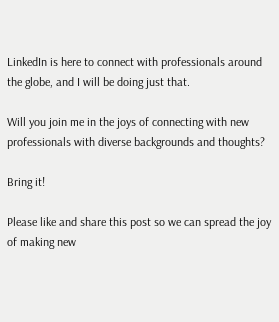LinkedIn is here to connect with professionals around the globe, and I will be doing just that.

Will you join me in the joys of connecting with new professionals with diverse backgrounds and thoughts?

Bring it!

Please like and share this post so we can spread the joy of making new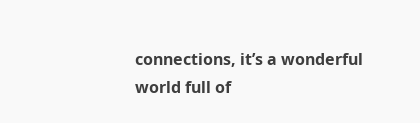connections, it’s a wonderful world full of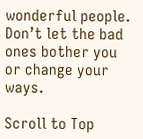wonderful people. Don’t let the bad ones bother you or change your ways.

Scroll to Top